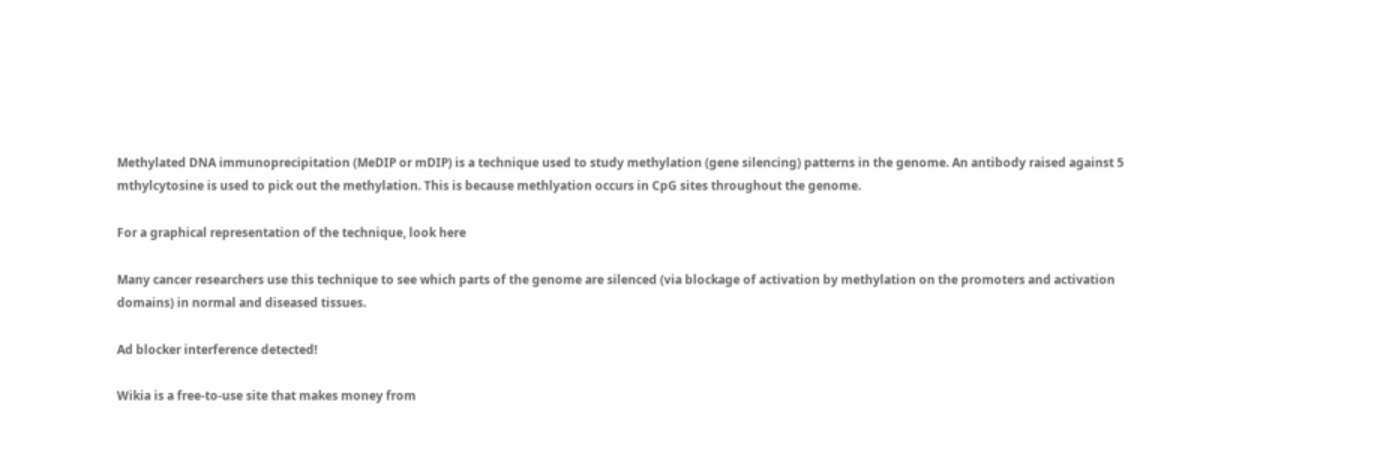Methylated DNA immunoprecipitation (MeDIP or mDIP) is a technique used to study methylation (gene silencing) patterns in the genome. An antibody raised against 5 mthylcytosine is used to pick out the methylation. This is because methlyation occurs in CpG sites throughout the genome.

For a graphical representation of the technique, look here

Many cancer researchers use this technique to see which parts of the genome are silenced (via blockage of activation by methylation on the promoters and activation domains) in normal and diseased tissues.

Ad blocker interference detected!

Wikia is a free-to-use site that makes money from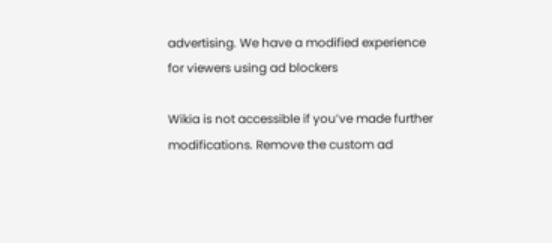advertising. We have a modified experience for viewers using ad blockers

Wikia is not accessible if you’ve made further modifications. Remove the custom ad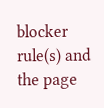blocker rule(s) and the page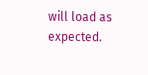will load as expected.